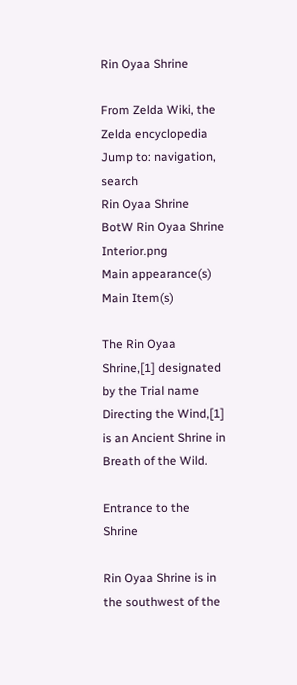Rin Oyaa Shrine

From Zelda Wiki, the Zelda encyclopedia
Jump to: navigation, search
Rin Oyaa Shrine
BotW Rin Oyaa Shrine Interior.png
Main appearance(s)
Main Item(s)

The Rin Oyaa Shrine,[1] designated by the Trial name Directing the Wind,[1] is an Ancient Shrine in Breath of the Wild.

Entrance to the Shrine

Rin Oyaa Shrine is in the southwest of the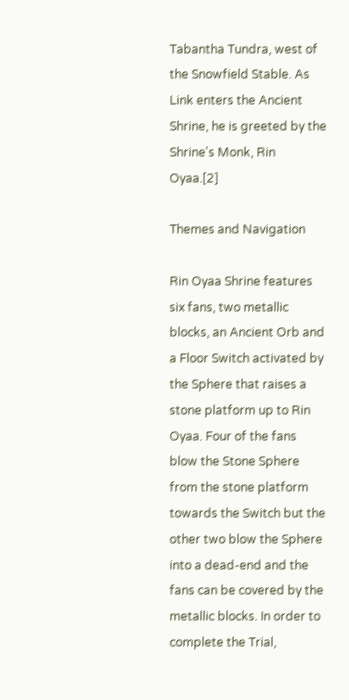Tabantha Tundra, west of the Snowfield Stable. As Link enters the Ancient Shrine, he is greeted by the Shrine's Monk, Rin Oyaa.[2]

Themes and Navigation

Rin Oyaa Shrine features six fans, two metallic blocks, an Ancient Orb and a Floor Switch activated by the Sphere that raises a stone platform up to Rin Oyaa. Four of the fans blow the Stone Sphere from the stone platform towards the Switch but the other two blow the Sphere into a dead-end and the fans can be covered by the metallic blocks. In order to complete the Trial,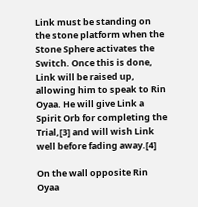Link must be standing on the stone platform when the Stone Sphere activates the Switch. Once this is done, Link will be raised up, allowing him to speak to Rin Oyaa. He will give Link a Spirit Orb for completing the Trial,[3] and will wish Link well before fading away.[4]

On the wall opposite Rin Oyaa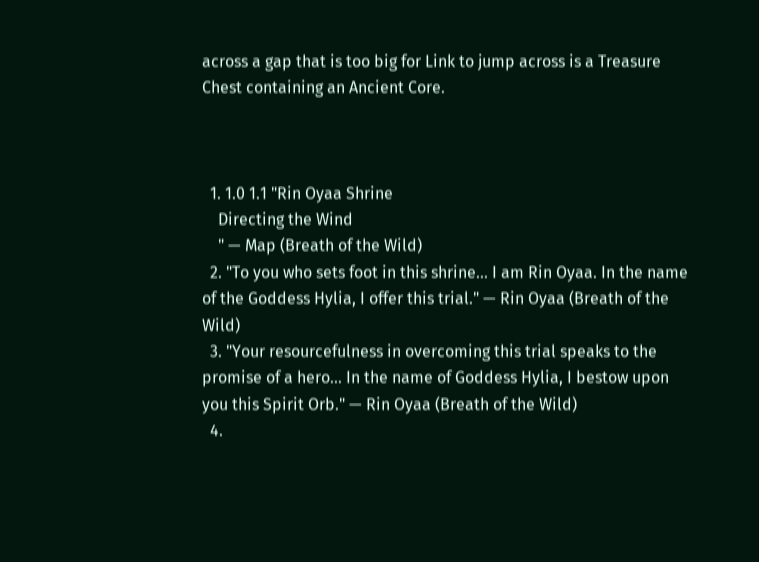across a gap that is too big for Link to jump across is a Treasure Chest containing an Ancient Core.



  1. 1.0 1.1 "Rin Oyaa Shrine
    Directing the Wind
    " — Map (Breath of the Wild)
  2. "To you who sets foot in this shrine... I am Rin Oyaa. In the name of the Goddess Hylia, I offer this trial." — Rin Oyaa (Breath of the Wild)
  3. "Your resourcefulness in overcoming this trial speaks to the promise of a hero... In the name of Goddess Hylia, I bestow upon you this Spirit Orb." — Rin Oyaa (Breath of the Wild)
  4.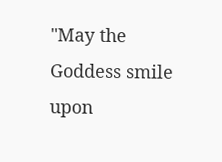"May the Goddess smile upon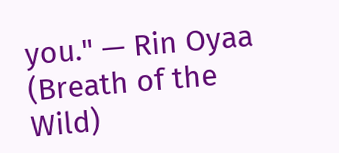you." — Rin Oyaa (Breath of the Wild)